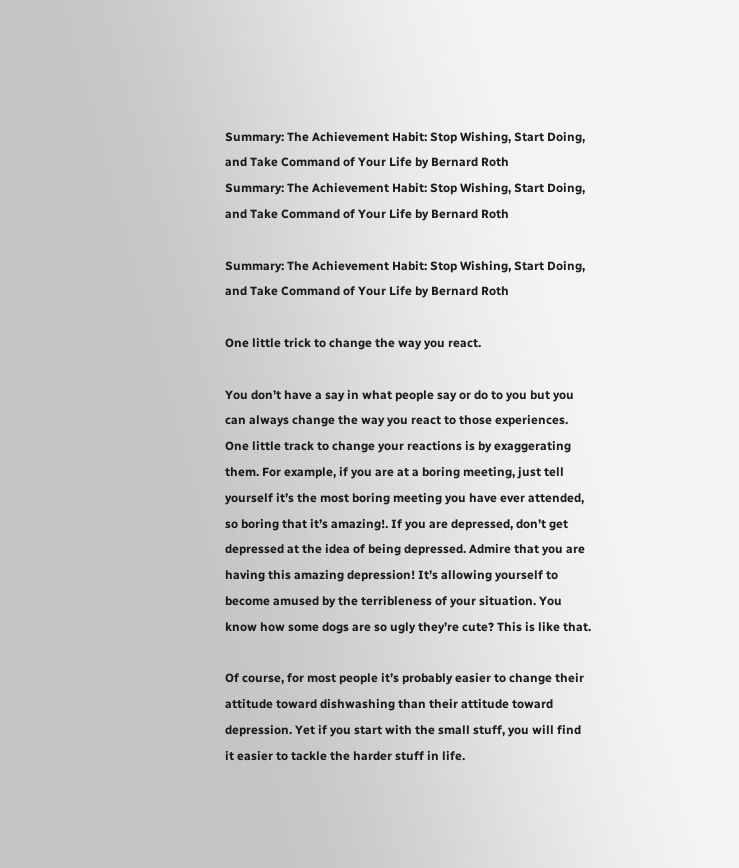Summary: The Achievement Habit: Stop Wishing, Start Doing, and Take Command of Your Life by Bernard Roth
Summary: The Achievement Habit: Stop Wishing, Start Doing, and Take Command of Your Life by Bernard Roth

Summary: The Achievement Habit: Stop Wishing, Start Doing, and Take Command of Your Life by Bernard Roth

One little trick to change the way you react.

You don’t have a say in what people say or do to you but you can always change the way you react to those experiences. One little track to change your reactions is by exaggerating them. For example, if you are at a boring meeting, just tell yourself it’s the most boring meeting you have ever attended, so boring that it’s amazing!. If you are depressed, don’t get depressed at the idea of being depressed. Admire that you are having this amazing depression! It’s allowing yourself to become amused by the terribleness of your situation. You know how some dogs are so ugly they’re cute? This is like that.

Of course, for most people it’s probably easier to change their attitude toward dishwashing than their attitude toward depression. Yet if you start with the small stuff, you will find it easier to tackle the harder stuff in life.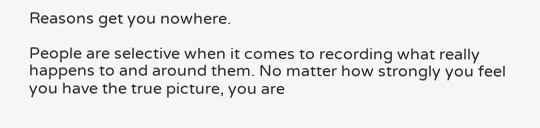Reasons get you nowhere.

People are selective when it comes to recording what really happens to and around them. No matter how strongly you feel you have the true picture, you are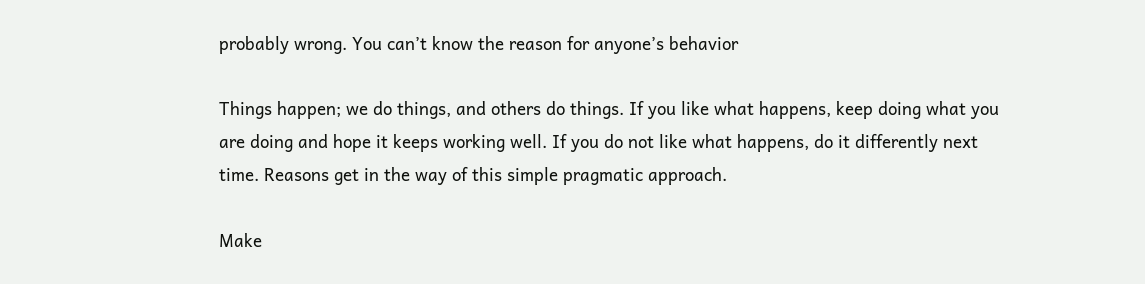probably wrong. You can’t know the reason for anyone’s behavior

Things happen; we do things, and others do things. If you like what happens, keep doing what you are doing and hope it keeps working well. If you do not like what happens, do it differently next time. Reasons get in the way of this simple pragmatic approach.

Make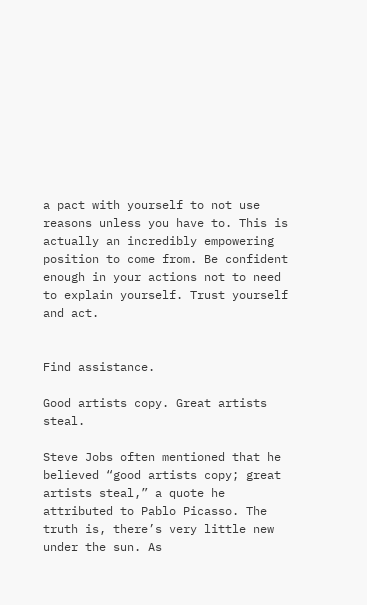a pact with yourself to not use reasons unless you have to. This is actually an incredibly empowering position to come from. Be confident enough in your actions not to need to explain yourself. Trust yourself and act.


Find assistance.

Good artists copy. Great artists steal.

Steve Jobs often mentioned that he believed “good artists copy; great artists steal,” a quote he attributed to Pablo Picasso. The truth is, there’s very little new under the sun. As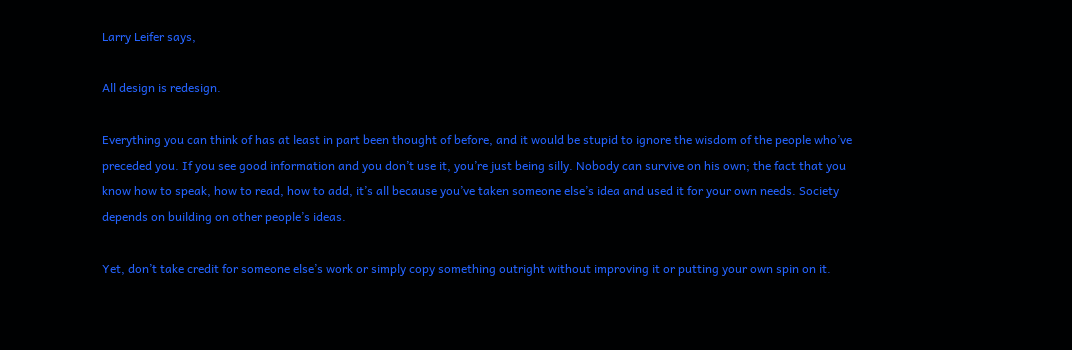Larry Leifer says,

All design is redesign.

Everything you can think of has at least in part been thought of before, and it would be stupid to ignore the wisdom of the people who’ve preceded you. If you see good information and you don’t use it, you’re just being silly. Nobody can survive on his own; the fact that you know how to speak, how to read, how to add, it’s all because you’ve taken someone else’s idea and used it for your own needs. Society depends on building on other people’s ideas.

Yet, don’t take credit for someone else’s work or simply copy something outright without improving it or putting your own spin on it.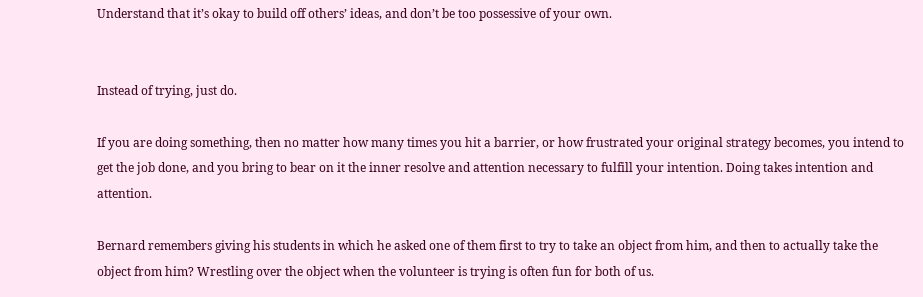Understand that it’s okay to build off others’ ideas, and don’t be too possessive of your own.


Instead of trying, just do.

If you are doing something, then no matter how many times you hit a barrier, or how frustrated your original strategy becomes, you intend to get the job done, and you bring to bear on it the inner resolve and attention necessary to fulfill your intention. Doing takes intention and attention.

Bernard remembers giving his students in which he asked one of them first to try to take an object from him, and then to actually take the object from him? Wrestling over the object when the volunteer is trying is often fun for both of us.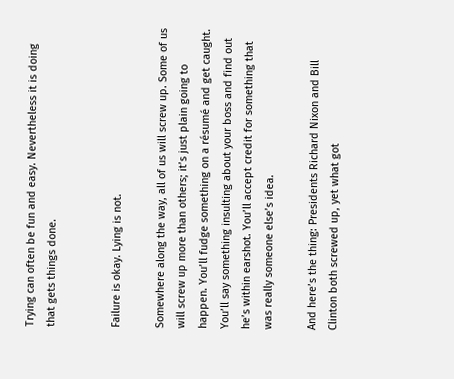Trying can often be fun and easy. Nevertheless it is doing that gets things done.


Failure is okay. Lying is not.

Somewhere along the way, all of us will screw up. Some of us will screw up more than others; it’s just plain going to happen. You’ll fudge something on a résumé and get caught. You’ll say something insulting about your boss and find out he’s within earshot. You’ll accept credit for something that was really someone else’s idea.

And here’s the thing: Presidents Richard Nixon and Bill Clinton both screwed up, yet what got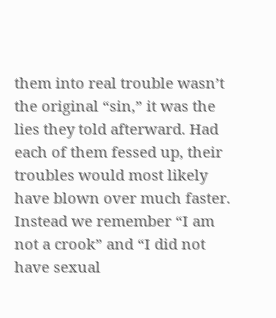them into real trouble wasn’t the original “sin,” it was the lies they told afterward. Had each of them fessed up, their troubles would most likely have blown over much faster. Instead we remember “I am not a crook” and “I did not have sexual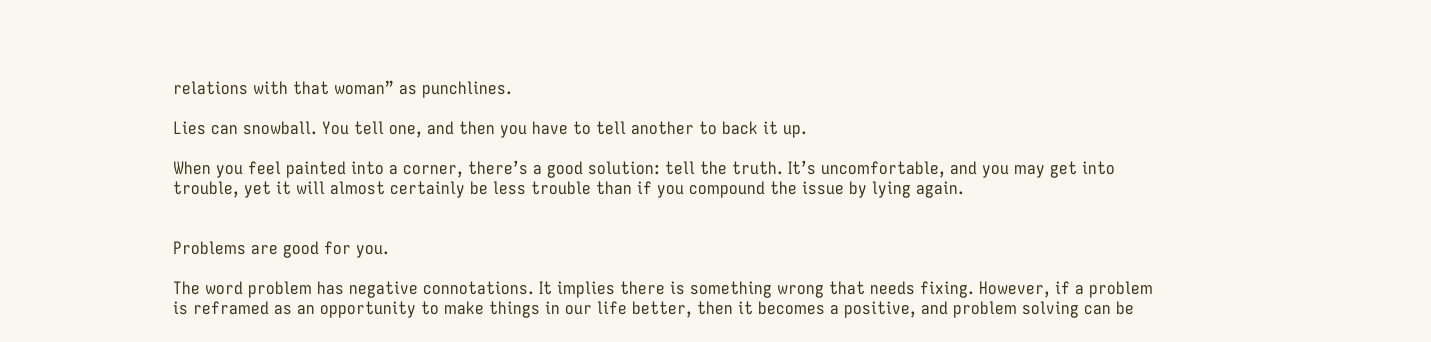relations with that woman” as punchlines.

Lies can snowball. You tell one, and then you have to tell another to back it up.

When you feel painted into a corner, there’s a good solution: tell the truth. It’s uncomfortable, and you may get into trouble, yet it will almost certainly be less trouble than if you compound the issue by lying again.


Problems are good for you.

The word problem has negative connotations. It implies there is something wrong that needs fixing. However, if a problem is reframed as an opportunity to make things in our life better, then it becomes a positive, and problem solving can be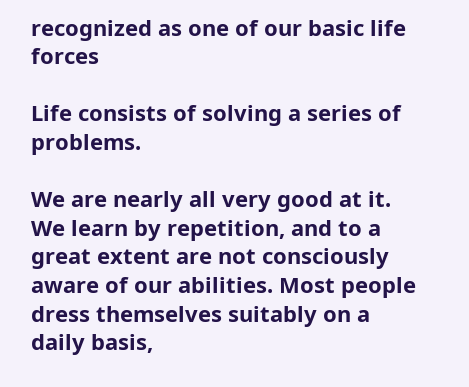recognized as one of our basic life forces

Life consists of solving a series of problems.

We are nearly all very good at it. We learn by repetition, and to a great extent are not consciously aware of our abilities. Most people dress themselves suitably on a daily basis,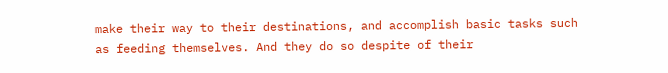make their way to their destinations, and accomplish basic tasks such as feeding themselves. And they do so despite of their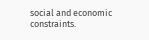social and economic constraints.